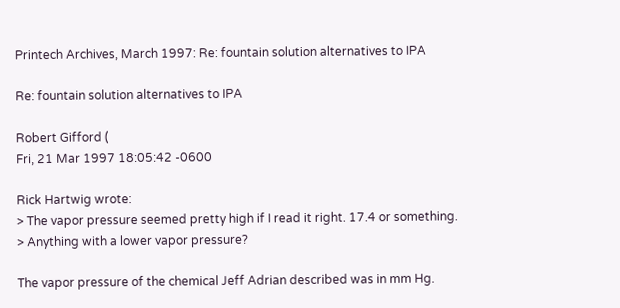Printech Archives, March 1997: Re: fountain solution alternatives to IPA

Re: fountain solution alternatives to IPA

Robert Gifford (
Fri, 21 Mar 1997 18:05:42 -0600

Rick Hartwig wrote:
> The vapor pressure seemed pretty high if I read it right. 17.4 or something.
> Anything with a lower vapor pressure?

The vapor pressure of the chemical Jeff Adrian described was in mm Hg.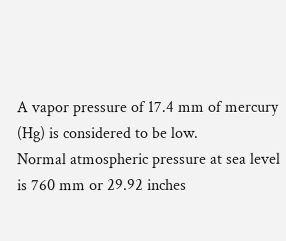A vapor pressure of 17.4 mm of mercury (Hg) is considered to be low.
Normal atmospheric pressure at sea level is 760 mm or 29.92 inches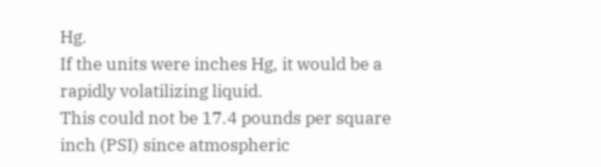Hg.
If the units were inches Hg, it would be a rapidly volatilizing liquid.
This could not be 17.4 pounds per square inch (PSI) since atmospheric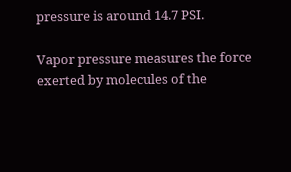pressure is around 14.7 PSI.

Vapor pressure measures the force exerted by molecules of the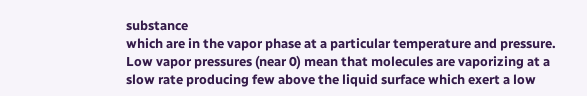substance
which are in the vapor phase at a particular temperature and pressure.
Low vapor pressures (near 0) mean that molecules are vaporizing at a
slow rate producing few above the liquid surface which exert a low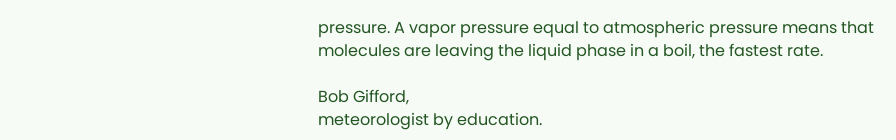pressure. A vapor pressure equal to atmospheric pressure means that
molecules are leaving the liquid phase in a boil, the fastest rate.

Bob Gifford,
meteorologist by education.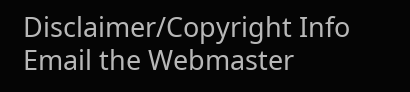Disclaimer/Copyright Info
Email the Webmaster